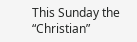This Sunday the “Christian”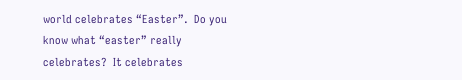world celebrates “Easter”.  Do you know what “easter” really celebrates?  It celebrates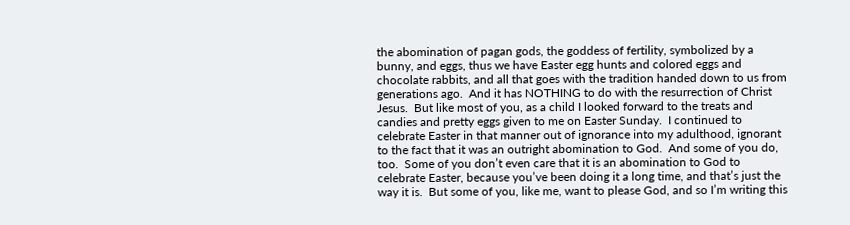the abomination of pagan gods, the goddess of fertility, symbolized by a bunny, and eggs, thus we have Easter egg hunts and colored eggs and chocolate rabbits, and all that goes with the tradition handed down to us from generations ago.  And it has NOTHING to do with the resurrection of Christ Jesus.  But like most of you, as a child I looked forward to the treats and candies and pretty eggs given to me on Easter Sunday.  I continued to celebrate Easter in that manner out of ignorance into my adulthood, ignorant to the fact that it was an outright abomination to God.  And some of you do, too.  Some of you don’t even care that it is an abomination to God to celebrate Easter, because you’ve been doing it a long time, and that’s just the way it is.  But some of you, like me, want to please God, and so I’m writing this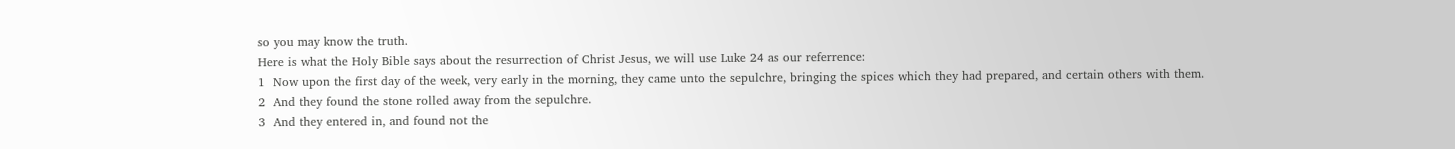so you may know the truth.
Here is what the Holy Bible says about the resurrection of Christ Jesus, we will use Luke 24 as our referrence:
1  Now upon the first day of the week, very early in the morning, they came unto the sepulchre, bringing the spices which they had prepared, and certain others with them.
2  And they found the stone rolled away from the sepulchre.
3  And they entered in, and found not the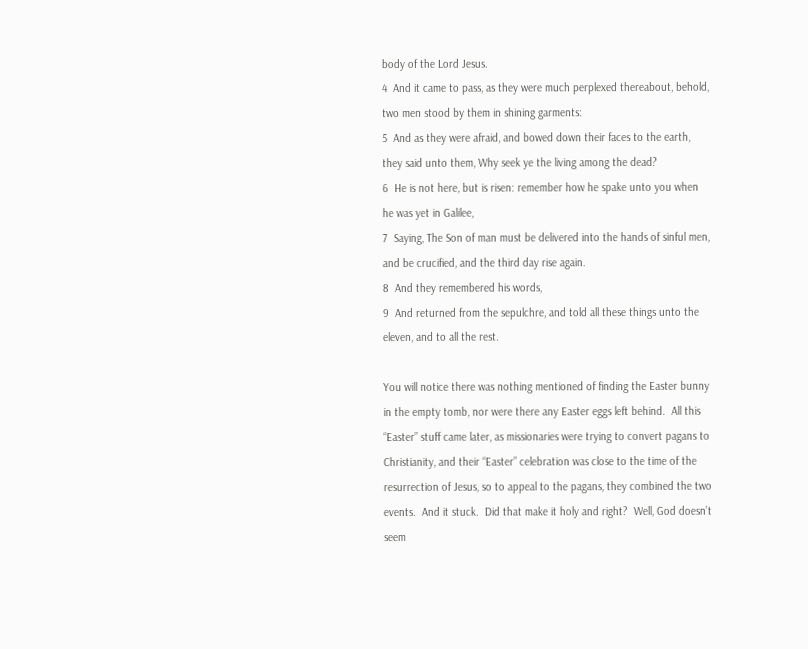body of the Lord Jesus.
4  And it came to pass, as they were much perplexed thereabout, behold, two men stood by them in shining garments:
5  And as they were afraid, and bowed down their faces to the earth, they said unto them, Why seek ye the living among the dead?
6  He is not here, but is risen: remember how he spake unto you when he was yet in Galilee,
7  Saying, The Son of man must be delivered into the hands of sinful men, and be crucified, and the third day rise again.
8  And they remembered his words,
9  And returned from the sepulchre, and told all these things unto the eleven, and to all the rest.

You will notice there was nothing mentioned of finding the Easter bunny in the empty tomb, nor were there any Easter eggs left behind.  All this “Easter” stuff came later, as missionaries were trying to convert pagans to Christianity, and their “Easter” celebration was close to the time of the resurrection of Jesus, so to appeal to the pagans, they combined the two events.  And it stuck.  Did that make it holy and right?  Well, God doesn’t seem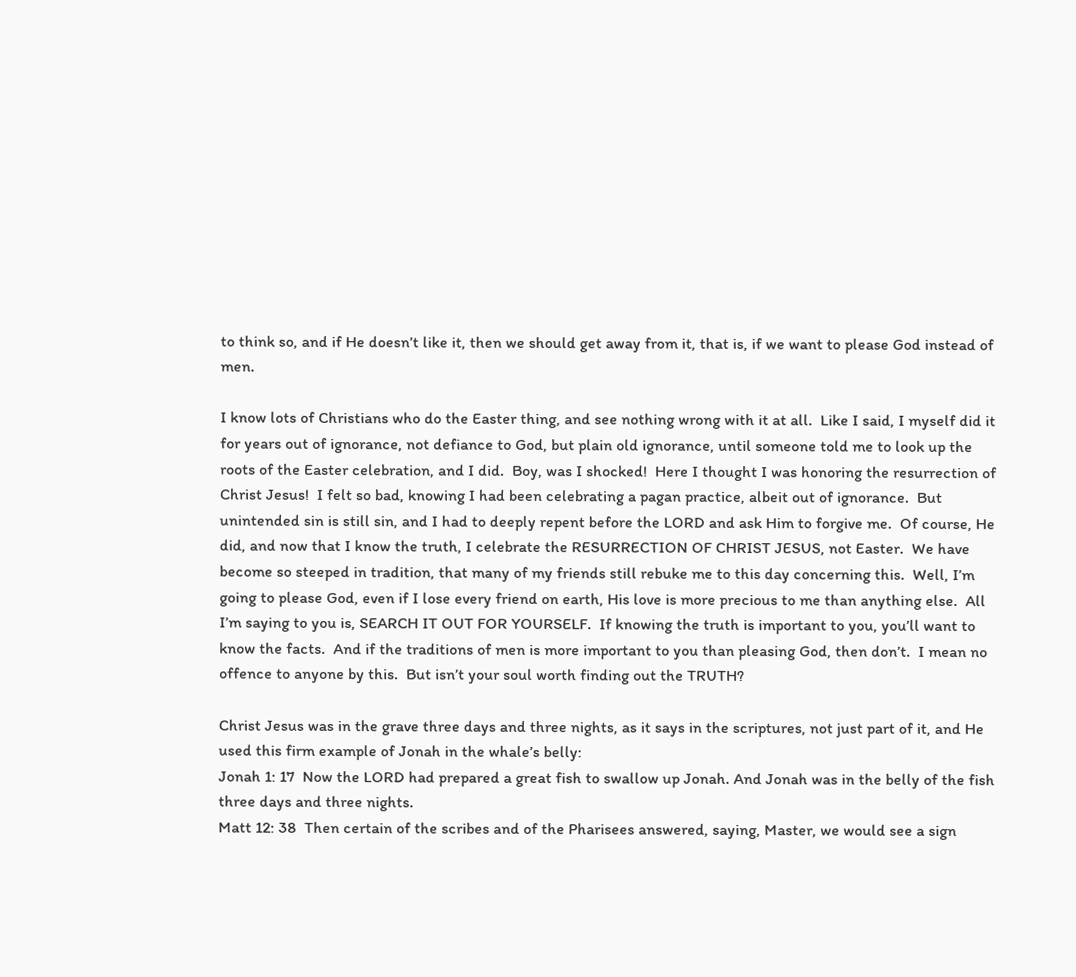to think so, and if He doesn’t like it, then we should get away from it, that is, if we want to please God instead of men.

I know lots of Christians who do the Easter thing, and see nothing wrong with it at all.  Like I said, I myself did it for years out of ignorance, not defiance to God, but plain old ignorance, until someone told me to look up the roots of the Easter celebration, and I did.  Boy, was I shocked!  Here I thought I was honoring the resurrection of Christ Jesus!  I felt so bad, knowing I had been celebrating a pagan practice, albeit out of ignorance.  But unintended sin is still sin, and I had to deeply repent before the LORD and ask Him to forgive me.  Of course, He did, and now that I know the truth, I celebrate the RESURRECTION OF CHRIST JESUS, not Easter.  We have become so steeped in tradition, that many of my friends still rebuke me to this day concerning this.  Well, I’m going to please God, even if I lose every friend on earth, His love is more precious to me than anything else.  All I’m saying to you is, SEARCH IT OUT FOR YOURSELF.  If knowing the truth is important to you, you’ll want to know the facts.  And if the traditions of men is more important to you than pleasing God, then don’t.  I mean no offence to anyone by this.  But isn’t your soul worth finding out the TRUTH?

Christ Jesus was in the grave three days and three nights, as it says in the scriptures, not just part of it, and He used this firm example of Jonah in the whale’s belly:
Jonah 1: 17  Now the LORD had prepared a great fish to swallow up Jonah. And Jonah was in the belly of the fish three days and three nights.
Matt 12: 38  Then certain of the scribes and of the Pharisees answered, saying, Master, we would see a sign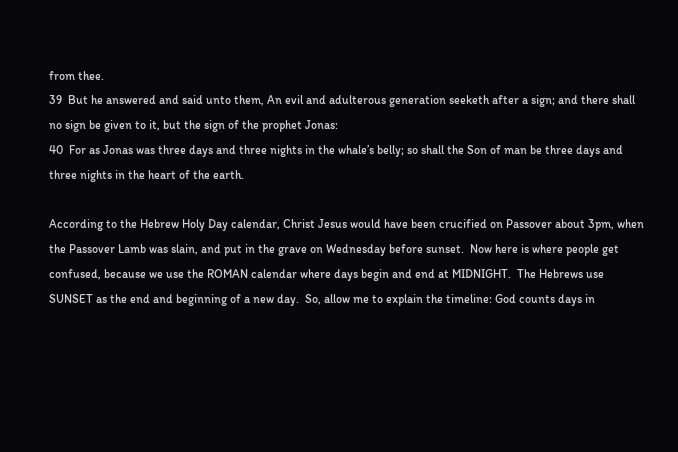from thee.
39  But he answered and said unto them, An evil and adulterous generation seeketh after a sign; and there shall no sign be given to it, but the sign of the prophet Jonas:
40  For as Jonas was three days and three nights in the whale’s belly; so shall the Son of man be three days and three nights in the heart of the earth.

According to the Hebrew Holy Day calendar, Christ Jesus would have been crucified on Passover about 3pm, when the Passover Lamb was slain, and put in the grave on Wednesday before sunset.  Now here is where people get confused, because we use the ROMAN calendar where days begin and end at MIDNIGHT.  The Hebrews use SUNSET as the end and beginning of a new day.  So, allow me to explain the timeline: God counts days in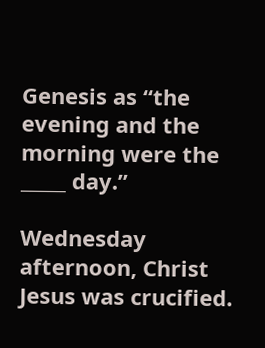Genesis as “the evening and the morning were the _____ day.”

Wednesday afternoon, Christ Jesus was crucified.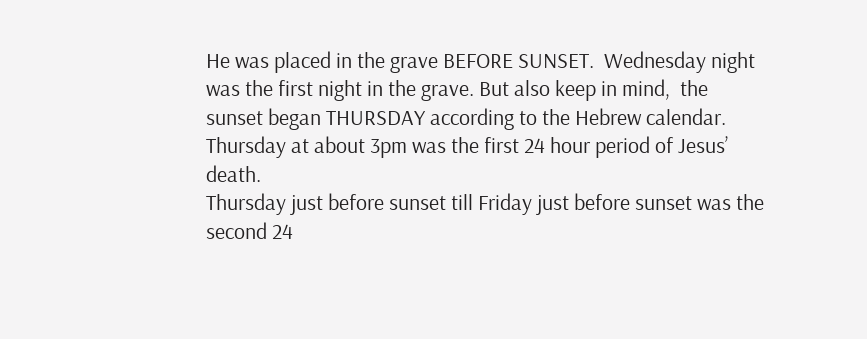He was placed in the grave BEFORE SUNSET.  Wednesday night was the first night in the grave. But also keep in mind,  the sunset began THURSDAY according to the Hebrew calendar.  Thursday at about 3pm was the first 24 hour period of Jesus’ death.
Thursday just before sunset till Friday just before sunset was the second 24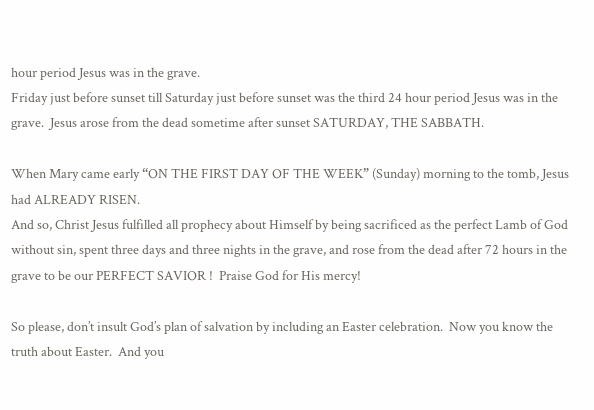hour period Jesus was in the grave.
Friday just before sunset till Saturday just before sunset was the third 24 hour period Jesus was in the grave.  Jesus arose from the dead sometime after sunset SATURDAY, THE SABBATH.

When Mary came early “ON THE FIRST DAY OF THE WEEK” (Sunday) morning to the tomb, Jesus had ALREADY RISEN.
And so, Christ Jesus fulfilled all prophecy about Himself by being sacrificed as the perfect Lamb of God without sin, spent three days and three nights in the grave, and rose from the dead after 72 hours in the grave to be our PERFECT SAVIOR !  Praise God for His mercy!

So please, don’t insult God’s plan of salvation by including an Easter celebration.  Now you know the truth about Easter.  And you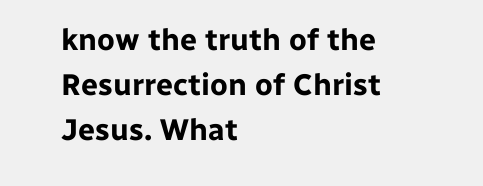know the truth of the Resurrection of Christ Jesus. What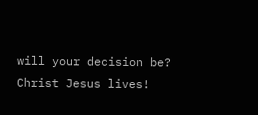will your decision be?  Christ Jesus lives!